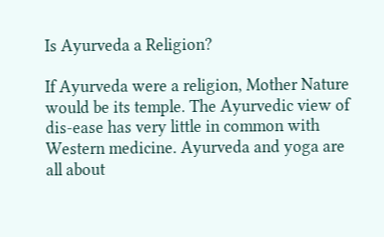Is Ayurveda a Religion?

If Ayurveda were a religion, Mother Nature would be its temple. The Ayurvedic view of dis-ease has very little in common with Western medicine. Ayurveda and yoga are all about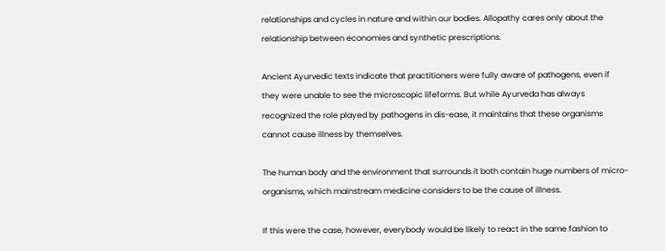relationships and cycles in nature and within our bodies. Allopathy cares only about the relationship between economies and synthetic prescriptions.

Ancient Ayurvedic texts indicate that practitioners were fully aware of pathogens, even if they were unable to see the microscopic lifeforms. But while Ayurveda has always recognized the role played by pathogens in dis-ease, it maintains that these organisms cannot cause illness by themselves.

The human body and the environment that surrounds it both contain huge numbers of micro-organisms, which mainstream medicine considers to be the cause of illness.

If this were the case, however, everybody would be likely to react in the same fashion to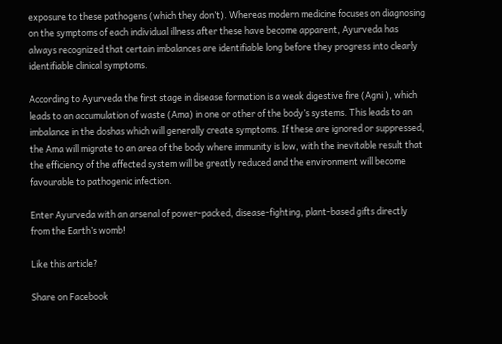exposure to these pathogens (which they don’t). Whereas modern medicine focuses on diagnosing on the symptoms of each individual illness after these have become apparent, Ayurveda has always recognized that certain imbalances are identifiable long before they progress into clearly identifiable clinical symptoms.

According to Ayurveda the first stage in disease formation is a weak digestive fire (Agni ), which leads to an accumulation of waste (Ama) in one or other of the body’s systems. This leads to an imbalance in the doshas which will generally create symptoms. If these are ignored or suppressed, the Ama will migrate to an area of the body where immunity is low, with the inevitable result that the efficiency of the affected system will be greatly reduced and the environment will become favourable to pathogenic infection.

Enter Ayurveda with an arsenal of power-packed, disease-fighting, plant-based gifts directly from the Earth’s womb!

Like this article?

Share on Facebook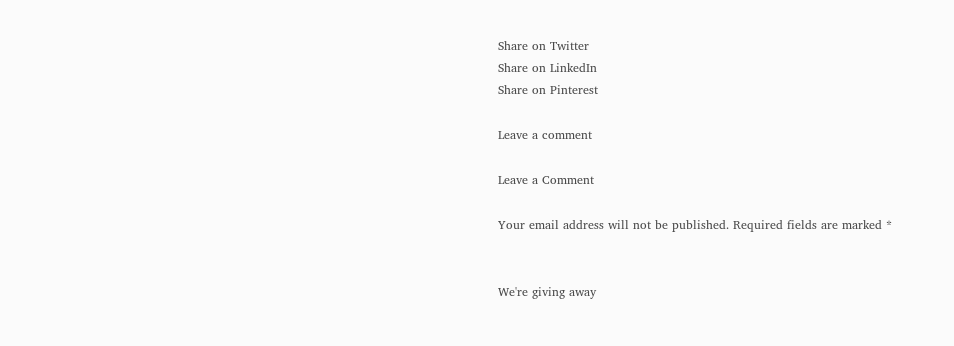Share on Twitter
Share on LinkedIn
Share on Pinterest

Leave a comment

Leave a Comment

Your email address will not be published. Required fields are marked *


We're giving away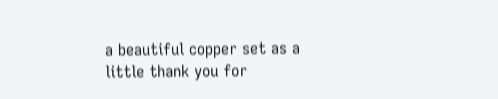a beautiful copper set as a little thank you for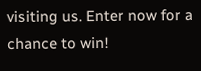visiting us. Enter now for a chance to win!